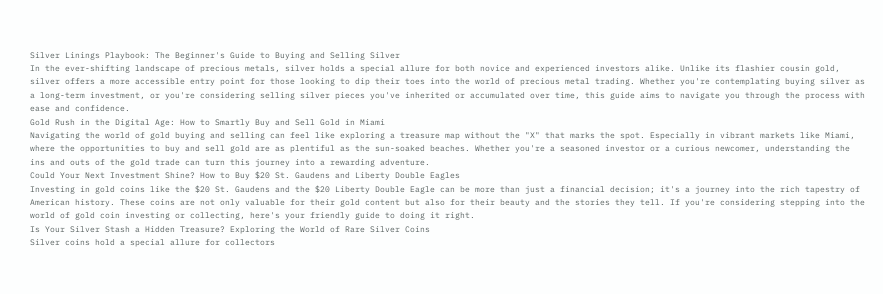Silver Linings Playbook: The Beginner's Guide to Buying and Selling Silver
In the ever-shifting landscape of precious metals, silver holds a special allure for both novice and experienced investors alike. Unlike its flashier cousin gold, silver offers a more accessible entry point for those looking to dip their toes into the world of precious metal trading. Whether you're contemplating buying silver as a long-term investment, or you're considering selling silver pieces you've inherited or accumulated over time, this guide aims to navigate you through the process with ease and confidence.
Gold Rush in the Digital Age: How to Smartly Buy and Sell Gold in Miami
Navigating the world of gold buying and selling can feel like exploring a treasure map without the "X" that marks the spot. Especially in vibrant markets like Miami, where the opportunities to buy and sell gold are as plentiful as the sun-soaked beaches. Whether you're a seasoned investor or a curious newcomer, understanding the ins and outs of the gold trade can turn this journey into a rewarding adventure.
Could Your Next Investment Shine? How to Buy $20 St. Gaudens and Liberty Double Eagles
Investing in gold coins like the $20 St. Gaudens and the $20 Liberty Double Eagle can be more than just a financial decision; it's a journey into the rich tapestry of American history. These coins are not only valuable for their gold content but also for their beauty and the stories they tell. If you're considering stepping into the world of gold coin investing or collecting, here's your friendly guide to doing it right.
Is Your Silver Stash a Hidden Treasure? Exploring the World of Rare Silver Coins
Silver coins hold a special allure for collectors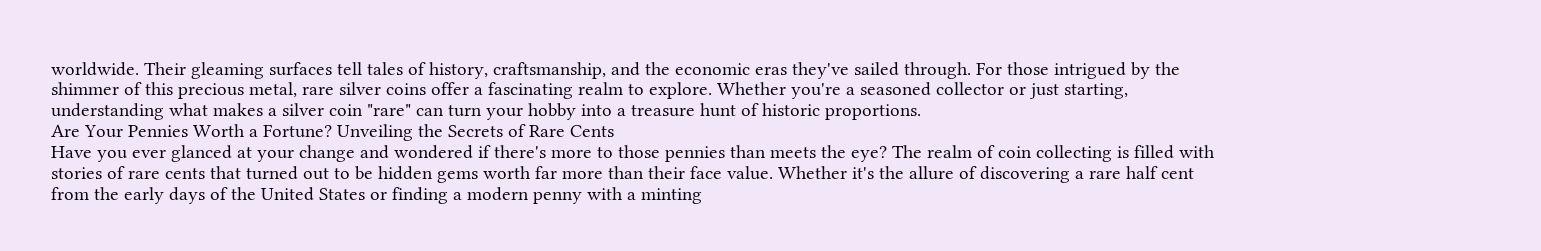worldwide. Their gleaming surfaces tell tales of history, craftsmanship, and the economic eras they've sailed through. For those intrigued by the shimmer of this precious metal, rare silver coins offer a fascinating realm to explore. Whether you're a seasoned collector or just starting, understanding what makes a silver coin "rare" can turn your hobby into a treasure hunt of historic proportions.
Are Your Pennies Worth a Fortune? Unveiling the Secrets of Rare Cents
Have you ever glanced at your change and wondered if there's more to those pennies than meets the eye? The realm of coin collecting is filled with stories of rare cents that turned out to be hidden gems worth far more than their face value. Whether it's the allure of discovering a rare half cent from the early days of the United States or finding a modern penny with a minting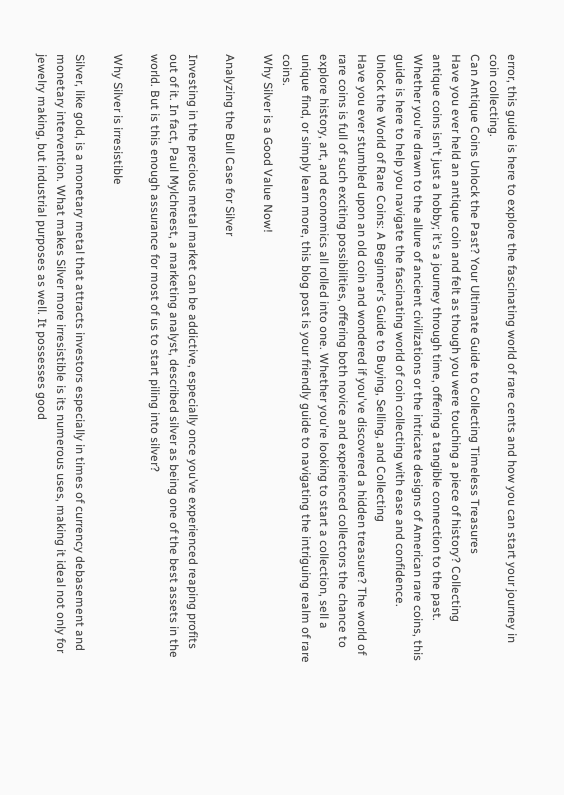error, this guide is here to explore the fascinating world of rare cents and how you can start your journey in coin collecting.
Can Antique Coins Unlock the Past? Your Ultimate Guide to Collecting Timeless Treasures
Have you ever held an antique coin and felt as though you were touching a piece of history? Collecting antique coins isn't just a hobby; it's a journey through time, offering a tangible connection to the past. Whether you're drawn to the allure of ancient civilizations or the intricate designs of American rare coins, this guide is here to help you navigate the fascinating world of coin collecting with ease and confidence.
Unlock the World of Rare Coins: A Beginner's Guide to Buying, Selling, and Collecting
Have you ever stumbled upon an old coin and wondered if you've discovered a hidden treasure? The world of rare coins is full of such exciting possibilities, offering both novice and experienced collectors the chance to explore history, art, and economics all rolled into one. Whether you're looking to start a collection, sell a unique find, or simply learn more, this blog post is your friendly guide to navigating the intriguing realm of rare coins.
Why Silver is a Good Value Now!

Analyzing the Bull Case for Silver

Investing in the precious metal market can be addictive, especially once you’ve experienced reaping profits out of it. In fact, Paul Mylchreest, a marketing analyst, described silver as being one of the best assets in the world. But is this enough assurance for most of us to start piling into silver?

Why Silver is irresistible

Silver, like gold, is a monetary metal that attracts investors especially in times of currency debasement and monetary intervention. What makes Silver more irresistible is its numerous uses, making it ideal not only for jewelry making, but industrial purposes as well. It possesses good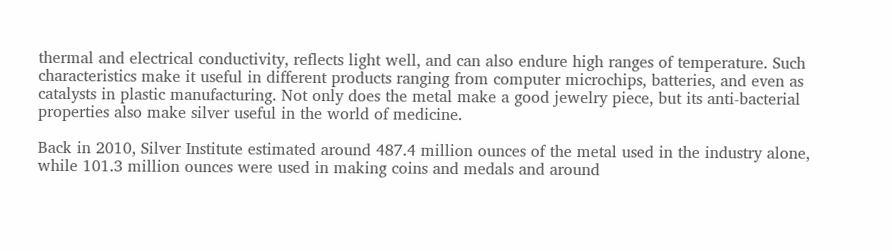thermal and electrical conductivity, reflects light well, and can also endure high ranges of temperature. Such characteristics make it useful in different products ranging from computer microchips, batteries, and even as catalysts in plastic manufacturing. Not only does the metal make a good jewelry piece, but its anti-bacterial properties also make silver useful in the world of medicine.

Back in 2010, Silver Institute estimated around 487.4 million ounces of the metal used in the industry alone, while 101.3 million ounces were used in making coins and medals and around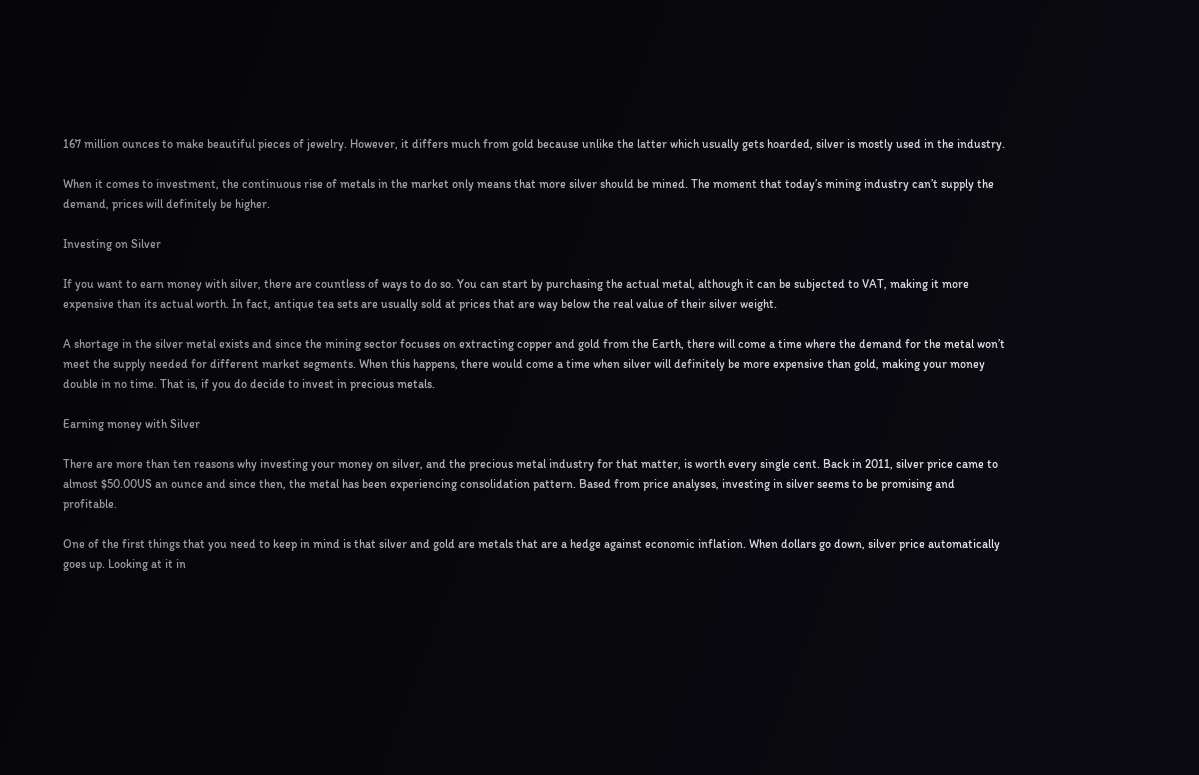167 million ounces to make beautiful pieces of jewelry. However, it differs much from gold because unlike the latter which usually gets hoarded, silver is mostly used in the industry.

When it comes to investment, the continuous rise of metals in the market only means that more silver should be mined. The moment that today’s mining industry can’t supply the demand, prices will definitely be higher.

Investing on Silver

If you want to earn money with silver, there are countless of ways to do so. You can start by purchasing the actual metal, although it can be subjected to VAT, making it more expensive than its actual worth. In fact, antique tea sets are usually sold at prices that are way below the real value of their silver weight.

A shortage in the silver metal exists and since the mining sector focuses on extracting copper and gold from the Earth, there will come a time where the demand for the metal won’t meet the supply needed for different market segments. When this happens, there would come a time when silver will definitely be more expensive than gold, making your money double in no time. That is, if you do decide to invest in precious metals.

Earning money with Silver

There are more than ten reasons why investing your money on silver, and the precious metal industry for that matter, is worth every single cent. Back in 2011, silver price came to almost $50.00US an ounce and since then, the metal has been experiencing consolidation pattern. Based from price analyses, investing in silver seems to be promising and profitable.

One of the first things that you need to keep in mind is that silver and gold are metals that are a hedge against economic inflation. When dollars go down, silver price automatically goes up. Looking at it in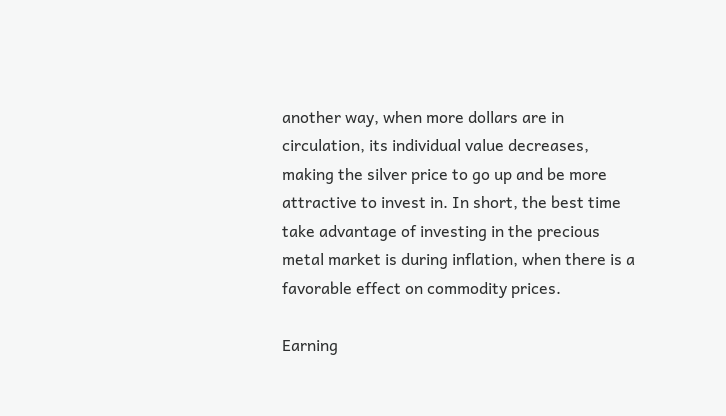another way, when more dollars are in circulation, its individual value decreases, making the silver price to go up and be more attractive to invest in. In short, the best time take advantage of investing in the precious metal market is during inflation, when there is a favorable effect on commodity prices.

Earning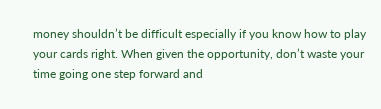money shouldn’t be difficult especially if you know how to play your cards right. When given the opportunity, don’t waste your time going one step forward and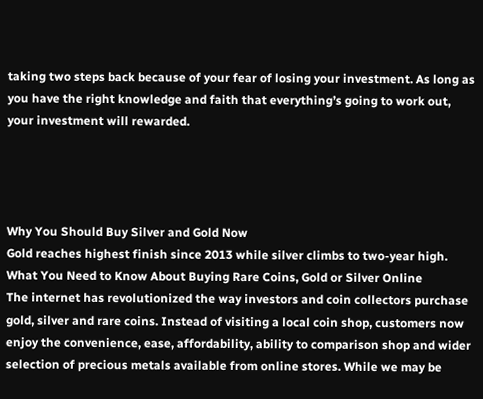taking two steps back because of your fear of losing your investment. As long as you have the right knowledge and faith that everything’s going to work out, your investment will rewarded.




Why You Should Buy Silver and Gold Now
Gold reaches highest finish since 2013 while silver climbs to two-year high.
What You Need to Know About Buying Rare Coins, Gold or Silver Online
The internet has revolutionized the way investors and coin collectors purchase gold, silver and rare coins. Instead of visiting a local coin shop, customers now enjoy the convenience, ease, affordability, ability to comparison shop and wider selection of precious metals available from online stores. While we may be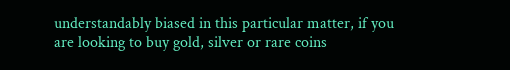understandably biased in this particular matter, if you are looking to buy gold, silver or rare coins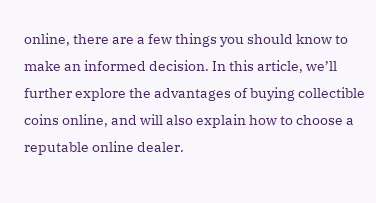online, there are a few things you should know to make an informed decision. In this article, we’ll further explore the advantages of buying collectible coins online, and will also explain how to choose a reputable online dealer.